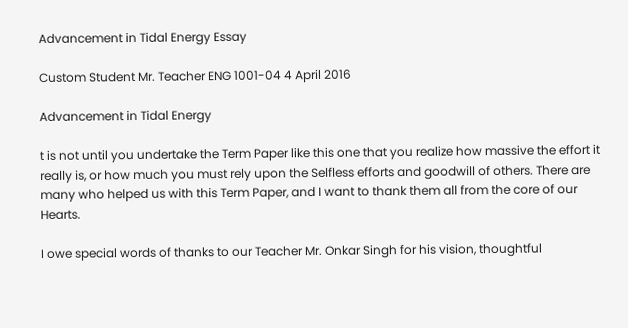Advancement in Tidal Energy Essay

Custom Student Mr. Teacher ENG 1001-04 4 April 2016

Advancement in Tidal Energy

t is not until you undertake the Term Paper like this one that you realize how massive the effort it really is, or how much you must rely upon the Selfless efforts and goodwill of others. There are many who helped us with this Term Paper, and I want to thank them all from the core of our Hearts.

I owe special words of thanks to our Teacher Mr. Onkar Singh for his vision, thoughtful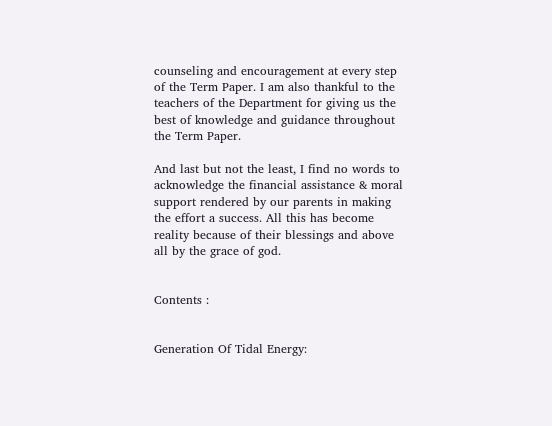counseling and encouragement at every step of the Term Paper. I am also thankful to the teachers of the Department for giving us the best of knowledge and guidance throughout the Term Paper.

And last but not the least, I find no words to acknowledge the financial assistance & moral support rendered by our parents in making the effort a success. All this has become reality because of their blessings and above all by the grace of god.


Contents :


Generation Of Tidal Energy: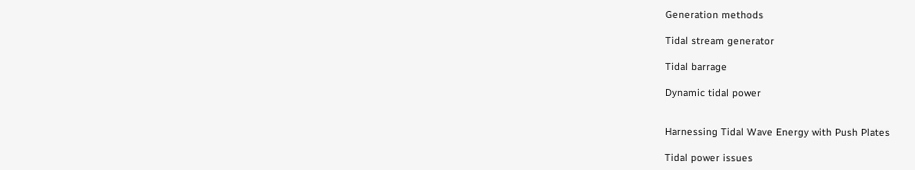Generation methods

Tidal stream generator

Tidal barrage

Dynamic tidal power


Harnessing Tidal Wave Energy with Push Plates

Tidal power issues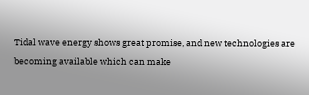Tidal wave energy shows great promise, and new technologies are becoming available which can make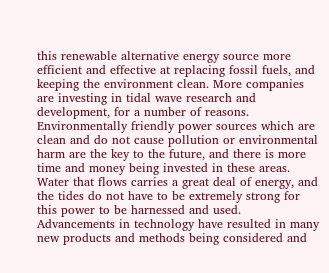this renewable alternative energy source more efficient and effective at replacing fossil fuels, and keeping the environment clean. More companies are investing in tidal wave research and
development, for a number of reasons. Environmentally friendly power sources which are clean and do not cause pollution or environmental harm are the key to the future, and there is more time and money being invested in these areas. Water that flows carries a great deal of energy, and the tides do not have to be extremely strong for this power to be harnessed and used. Advancements in technology have resulted in many new products and methods being considered and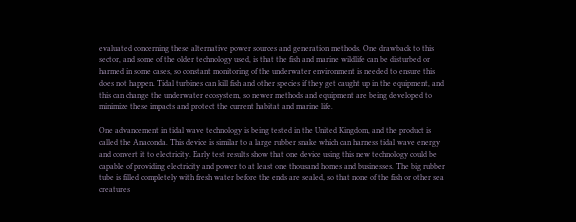evaluated concerning these alternative power sources and generation methods. One drawback to this sector, and some of the older technology used, is that the fish and marine wildlife can be disturbed or harmed in some cases, so constant monitoring of the underwater environment is needed to ensure this does not happen. Tidal turbines can kill fish and other species if they get caught up in the equipment, and this can change the underwater ecosystem, so newer methods and equipment are being developed to minimize these impacts and protect the current habitat and marine life.

One advancement in tidal wave technology is being tested in the United Kingdom, and the product is called the Anaconda. This device is similar to a large rubber snake which can harness tidal wave energy and convert it to electricity. Early test results show that one device using this new technology could be capable of providing electricity and power to at least one thousand homes and businesses. The big rubber tube is filled completely with fresh water before the ends are sealed, so that none of the fish or other sea creatures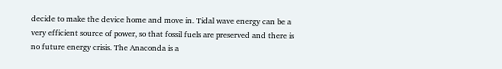decide to make the device home and move in. Tidal wave energy can be a very efficient source of power, so that fossil fuels are preserved and there is no future energy crisis. The Anaconda is a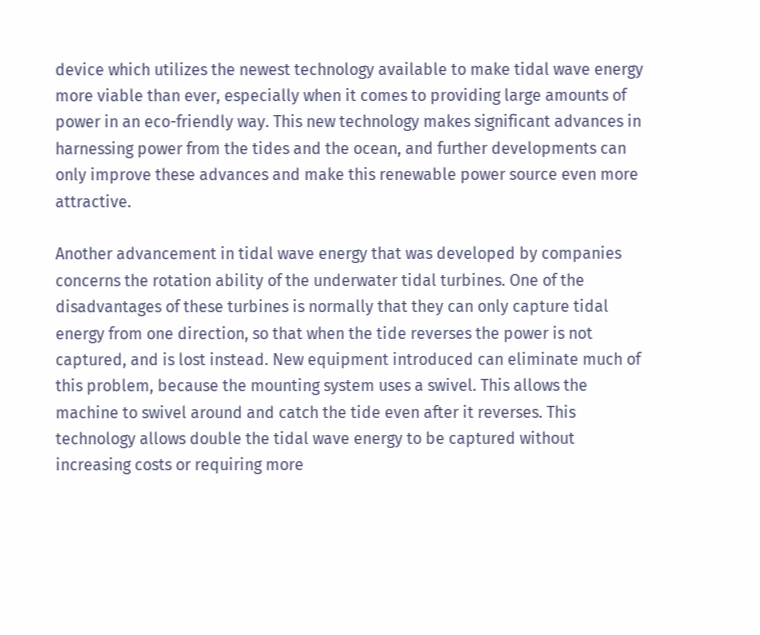device which utilizes the newest technology available to make tidal wave energy more viable than ever, especially when it comes to providing large amounts of power in an eco-friendly way. This new technology makes significant advances in harnessing power from the tides and the ocean, and further developments can only improve these advances and make this renewable power source even more attractive.

Another advancement in tidal wave energy that was developed by companies concerns the rotation ability of the underwater tidal turbines. One of the disadvantages of these turbines is normally that they can only capture tidal
energy from one direction, so that when the tide reverses the power is not captured, and is lost instead. New equipment introduced can eliminate much of this problem, because the mounting system uses a swivel. This allows the machine to swivel around and catch the tide even after it reverses. This technology allows double the tidal wave energy to be captured without increasing costs or requiring more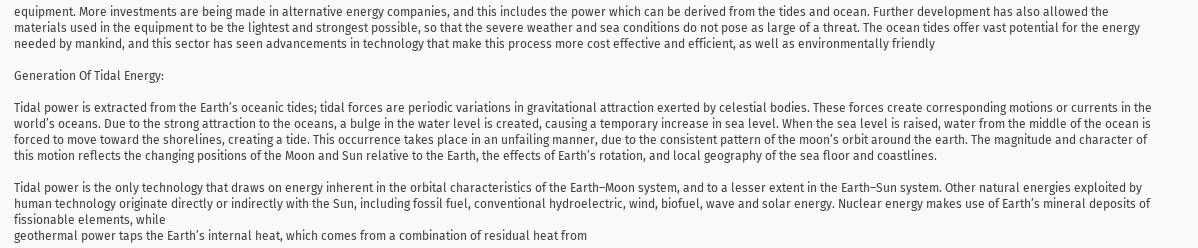equipment. More investments are being made in alternative energy companies, and this includes the power which can be derived from the tides and ocean. Further development has also allowed the materials used in the equipment to be the lightest and strongest possible, so that the severe weather and sea conditions do not pose as large of a threat. The ocean tides offer vast potential for the energy needed by mankind, and this sector has seen advancements in technology that make this process more cost effective and efficient, as well as environmentally friendly

Generation Of Tidal Energy:

Tidal power is extracted from the Earth’s oceanic tides; tidal forces are periodic variations in gravitational attraction exerted by celestial bodies. These forces create corresponding motions or currents in the world’s oceans. Due to the strong attraction to the oceans, a bulge in the water level is created, causing a temporary increase in sea level. When the sea level is raised, water from the middle of the ocean is forced to move toward the shorelines, creating a tide. This occurrence takes place in an unfailing manner, due to the consistent pattern of the moon’s orbit around the earth. The magnitude and character of this motion reflects the changing positions of the Moon and Sun relative to the Earth, the effects of Earth’s rotation, and local geography of the sea floor and coastlines.

Tidal power is the only technology that draws on energy inherent in the orbital characteristics of the Earth–Moon system, and to a lesser extent in the Earth–Sun system. Other natural energies exploited by human technology originate directly or indirectly with the Sun, including fossil fuel, conventional hydroelectric, wind, biofuel, wave and solar energy. Nuclear energy makes use of Earth’s mineral deposits of fissionable elements, while
geothermal power taps the Earth’s internal heat, which comes from a combination of residual heat from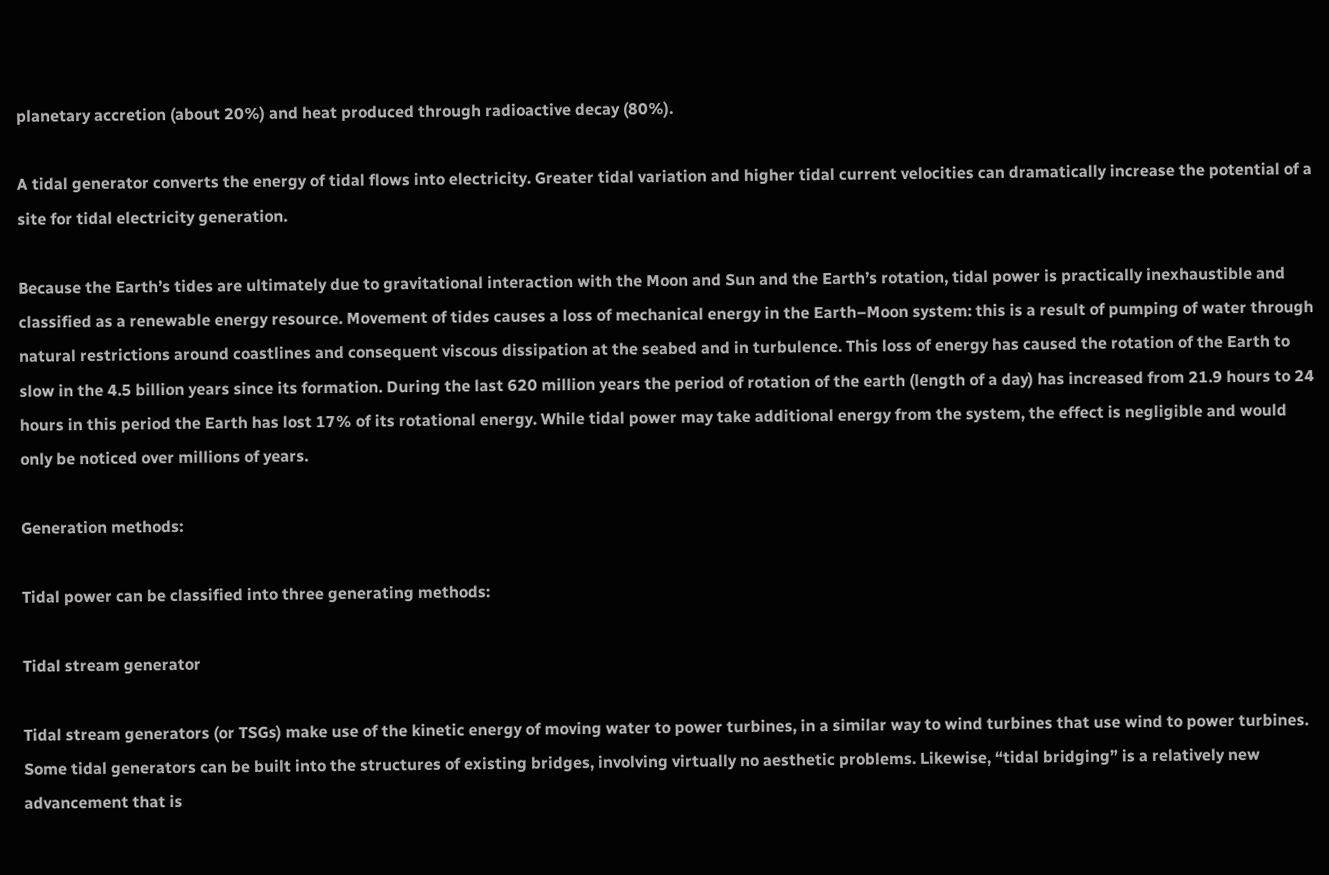planetary accretion (about 20%) and heat produced through radioactive decay (80%).

A tidal generator converts the energy of tidal flows into electricity. Greater tidal variation and higher tidal current velocities can dramatically increase the potential of a site for tidal electricity generation.

Because the Earth’s tides are ultimately due to gravitational interaction with the Moon and Sun and the Earth’s rotation, tidal power is practically inexhaustible and classified as a renewable energy resource. Movement of tides causes a loss of mechanical energy in the Earth–Moon system: this is a result of pumping of water through natural restrictions around coastlines and consequent viscous dissipation at the seabed and in turbulence. This loss of energy has caused the rotation of the Earth to slow in the 4.5 billion years since its formation. During the last 620 million years the period of rotation of the earth (length of a day) has increased from 21.9 hours to 24 hours in this period the Earth has lost 17% of its rotational energy. While tidal power may take additional energy from the system, the effect is negligible and would only be noticed over millions of years.

Generation methods:

Tidal power can be classified into three generating methods:

Tidal stream generator

Tidal stream generators (or TSGs) make use of the kinetic energy of moving water to power turbines, in a similar way to wind turbines that use wind to power turbines. Some tidal generators can be built into the structures of existing bridges, involving virtually no aesthetic problems. Likewise, “tidal bridging” is a relatively new advancement that is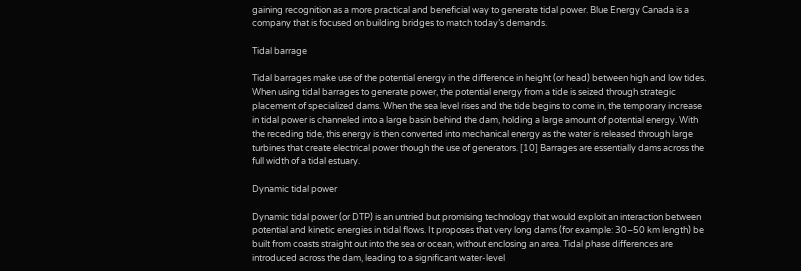gaining recognition as a more practical and beneficial way to generate tidal power. Blue Energy Canada is a company that is focused on building bridges to match today’s demands.

Tidal barrage

Tidal barrages make use of the potential energy in the difference in height (or head) between high and low tides. When using tidal barrages to generate power, the potential energy from a tide is seized through strategic placement of specialized dams. When the sea level rises and the tide begins to come in, the temporary increase in tidal power is channeled into a large basin behind the dam, holding a large amount of potential energy. With the receding tide, this energy is then converted into mechanical energy as the water is released through large turbines that create electrical power though the use of generators. [10] Barrages are essentially dams across the full width of a tidal estuary.

Dynamic tidal power

Dynamic tidal power (or DTP) is an untried but promising technology that would exploit an interaction between potential and kinetic energies in tidal flows. It proposes that very long dams (for example: 30–50 km length) be built from coasts straight out into the sea or ocean, without enclosing an area. Tidal phase differences are introduced across the dam, leading to a significant water-level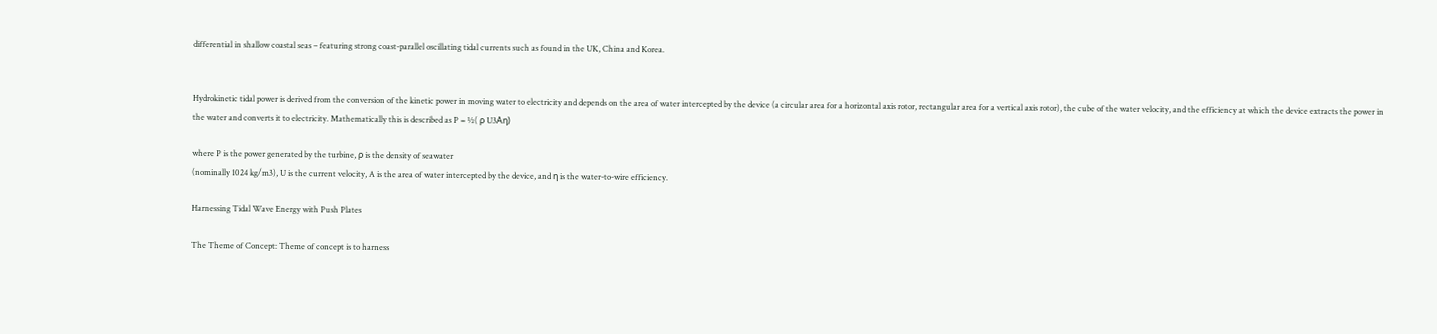differential in shallow coastal seas – featuring strong coast-parallel oscillating tidal currents such as found in the UK, China and Korea.


Hydrokinetic tidal power is derived from the conversion of the kinetic power in moving water to electricity and depends on the area of water intercepted by the device (a circular area for a horizontal axis rotor, rectangular area for a vertical axis rotor), the cube of the water velocity, and the efficiency at which the device extracts the power in the water and converts it to electricity. Mathematically this is described as P = ½( ρ U3Aη)

where P is the power generated by the turbine, ρ is the density of seawater
(nominally 1024 kg/m3), U is the current velocity, A is the area of water intercepted by the device, and η is the water-to-wire efficiency.

Harnessing Tidal Wave Energy with Push Plates

The Theme of Concept: Theme of concept is to harness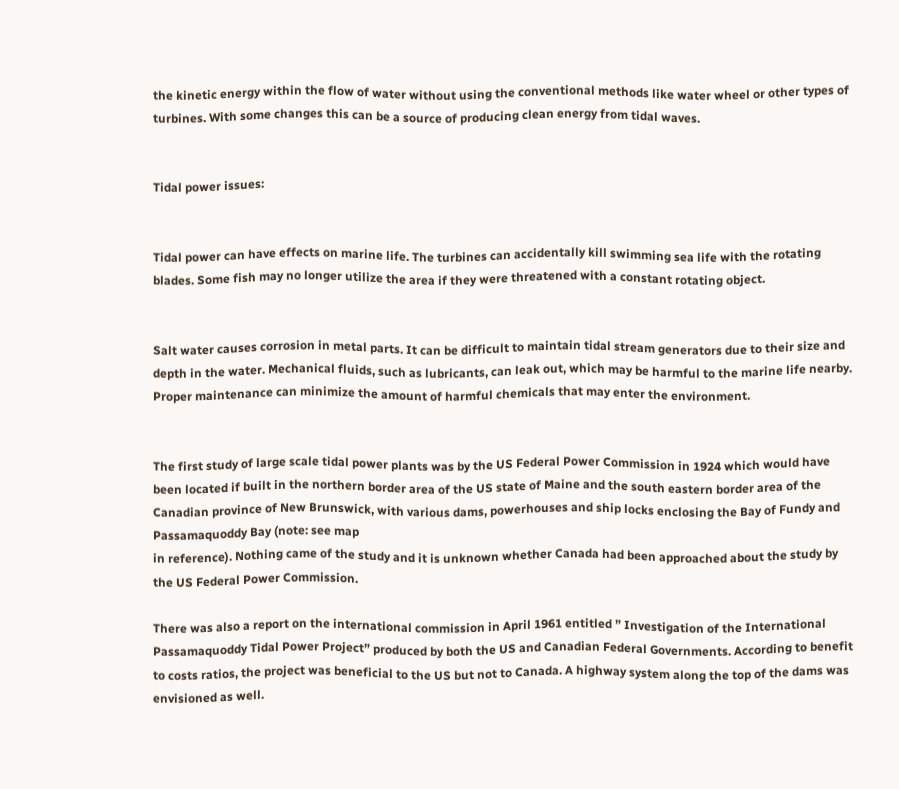the kinetic energy within the flow of water without using the conventional methods like water wheel or other types of turbines. With some changes this can be a source of producing clean energy from tidal waves.


Tidal power issues:


Tidal power can have effects on marine life. The turbines can accidentally kill swimming sea life with the rotating blades. Some fish may no longer utilize the area if they were threatened with a constant rotating object.


Salt water causes corrosion in metal parts. It can be difficult to maintain tidal stream generators due to their size and depth in the water. Mechanical fluids, such as lubricants, can leak out, which may be harmful to the marine life nearby. Proper maintenance can minimize the amount of harmful chemicals that may enter the environment.


The first study of large scale tidal power plants was by the US Federal Power Commission in 1924 which would have been located if built in the northern border area of the US state of Maine and the south eastern border area of the Canadian province of New Brunswick, with various dams, powerhouses and ship locks enclosing the Bay of Fundy and Passamaquoddy Bay (note: see map
in reference). Nothing came of the study and it is unknown whether Canada had been approached about the study by the US Federal Power Commission.

There was also a report on the international commission in April 1961 entitled ” Investigation of the International Passamaquoddy Tidal Power Project” produced by both the US and Canadian Federal Governments. According to benefit to costs ratios, the project was beneficial to the US but not to Canada. A highway system along the top of the dams was envisioned as well.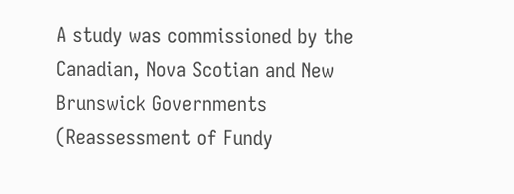A study was commissioned by the Canadian, Nova Scotian and New Brunswick Governments (Reassessment of Fundy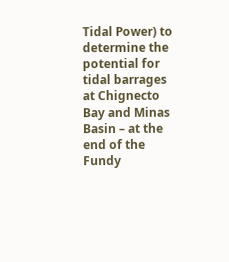Tidal Power) to determine the potential for tidal barrages at Chignecto Bay and Minas Basin – at the end of the Fundy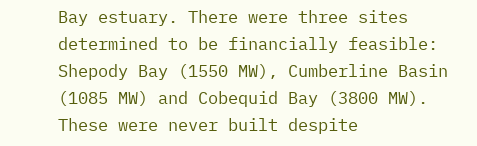Bay estuary. There were three sites determined to be financially feasible: Shepody Bay (1550 MW), Cumberline Basin (1085 MW) and Cobequid Bay (3800 MW). These were never built despite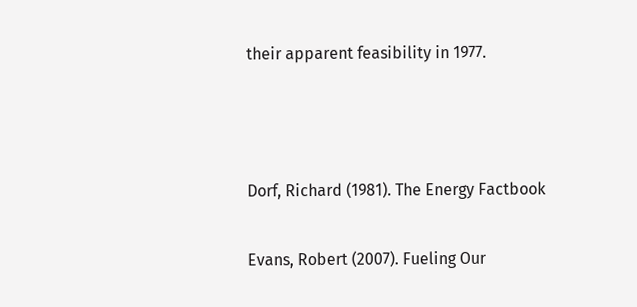their apparent feasibility in 1977.



Dorf, Richard (1981). The Energy Factbook

Evans, Robert (2007). Fueling Our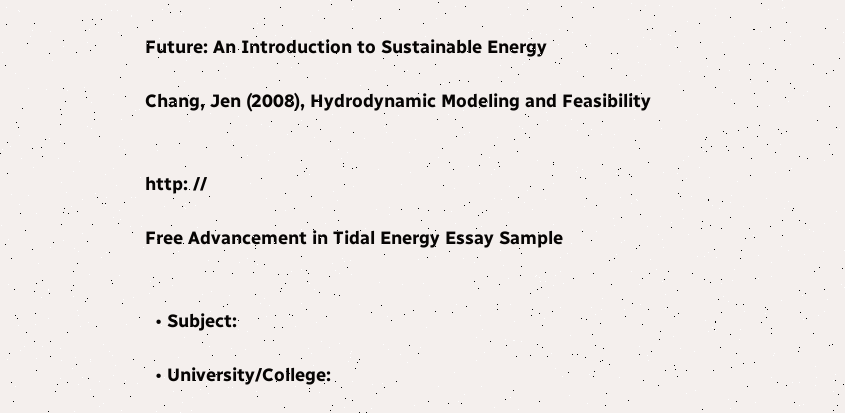Future: An Introduction to Sustainable Energy

Chang, Jen (2008), Hydrodynamic Modeling and Feasibility


http: //

Free Advancement in Tidal Energy Essay Sample


  • Subject:

  • University/College: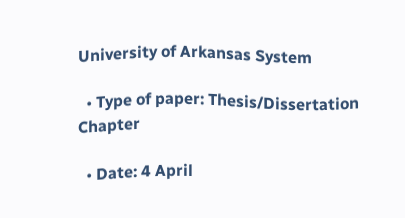University of Arkansas System

  • Type of paper: Thesis/Dissertation Chapter

  • Date: 4 April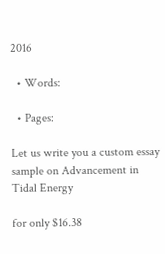2016

  • Words:

  • Pages:

Let us write you a custom essay sample on Advancement in Tidal Energy

for only $16.38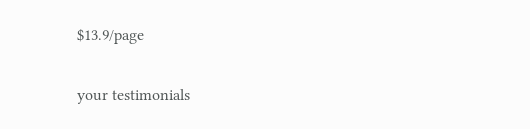$13.9/page

your testimonials